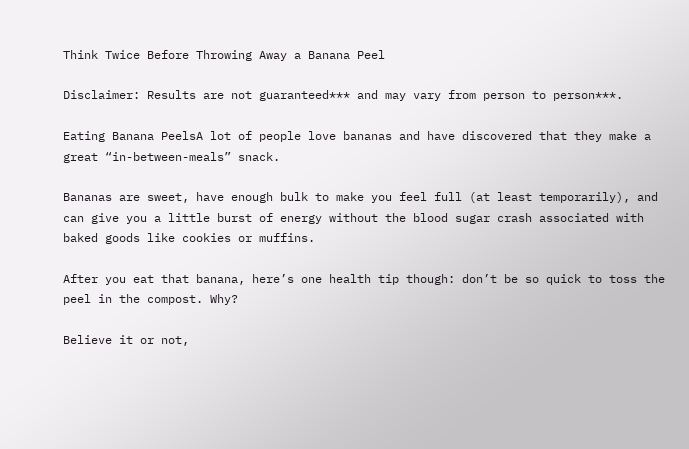Think Twice Before Throwing Away a Banana Peel

Disclaimer: Results are not guaranteed*** and may vary from person to person***.

Eating Banana PeelsA lot of people love bananas and have discovered that they make a great “in-between-meals” snack.

Bananas are sweet, have enough bulk to make you feel full (at least temporarily), and can give you a little burst of energy without the blood sugar crash associated with baked goods like cookies or muffins.

After you eat that banana, here’s one health tip though: don’t be so quick to toss the peel in the compost. Why?

Believe it or not,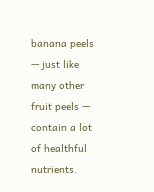banana peels — just like many other fruit peels — contain a lot of healthful nutrients.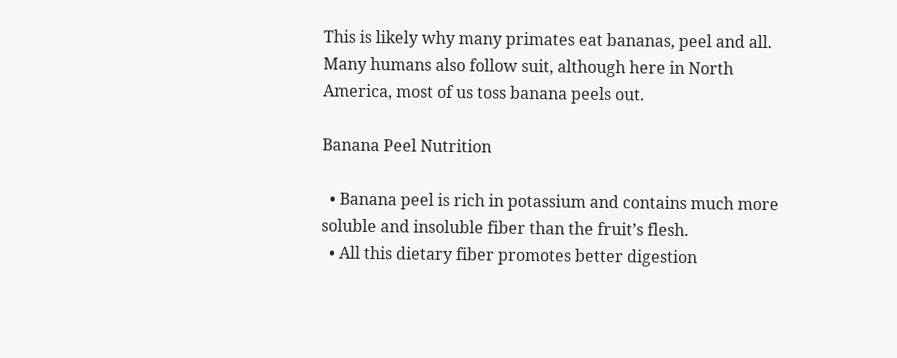This is likely why many primates eat bananas, peel and all. Many humans also follow suit, although here in North America, most of us toss banana peels out.

Banana Peel Nutrition

  • Banana peel is rich in potassium and contains much more soluble and insoluble fiber than the fruit’s flesh.
  • All this dietary fiber promotes better digestion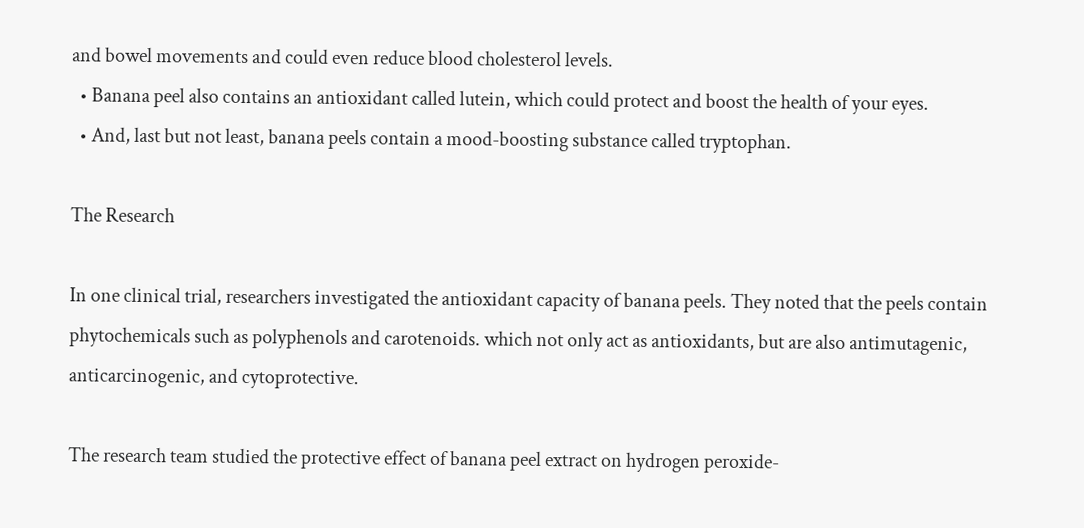and bowel movements and could even reduce blood cholesterol levels.
  • Banana peel also contains an antioxidant called lutein, which could protect and boost the health of your eyes.
  • And, last but not least, banana peels contain a mood-boosting substance called tryptophan.

The Research

In one clinical trial, researchers investigated the antioxidant capacity of banana peels. They noted that the peels contain phytochemicals such as polyphenols and carotenoids. which not only act as antioxidants, but are also antimutagenic, anticarcinogenic, and cytoprotective.

The research team studied the protective effect of banana peel extract on hydrogen peroxide-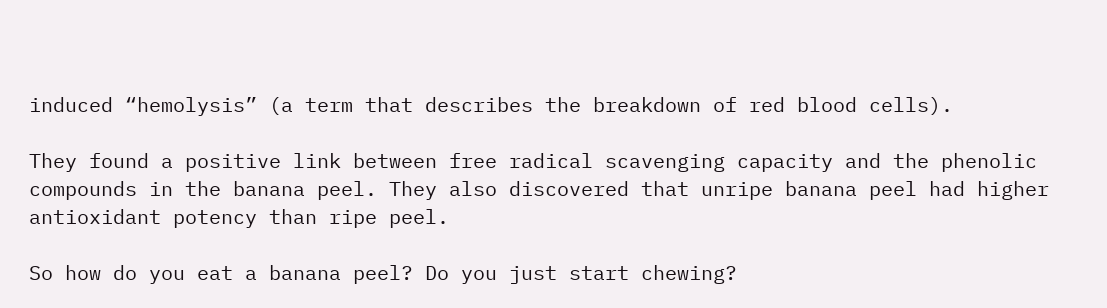induced “hemolysis” (a term that describes the breakdown of red blood cells).

They found a positive link between free radical scavenging capacity and the phenolic compounds in the banana peel. They also discovered that unripe banana peel had higher antioxidant potency than ripe peel.

So how do you eat a banana peel? Do you just start chewing?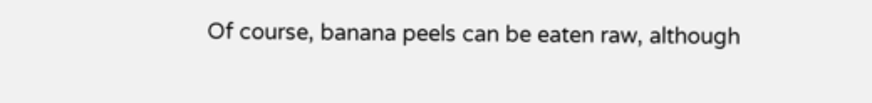Of course, banana peels can be eaten raw, although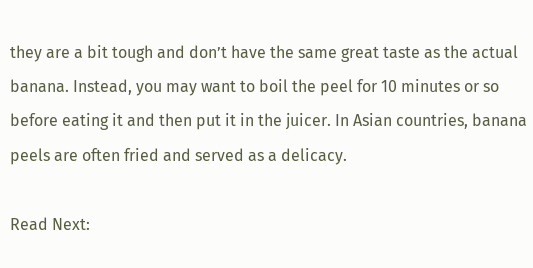they are a bit tough and don’t have the same great taste as the actual banana. Instead, you may want to boil the peel for 10 minutes or so before eating it and then put it in the juicer. In Asian countries, banana peels are often fried and served as a delicacy.

Read Next: